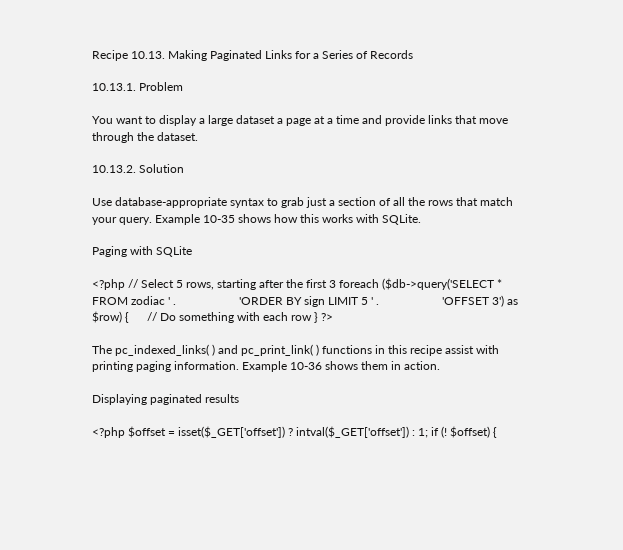Recipe 10.13. Making Paginated Links for a Series of Records

10.13.1. Problem

You want to display a large dataset a page at a time and provide links that move through the dataset.

10.13.2. Solution

Use database-appropriate syntax to grab just a section of all the rows that match your query. Example 10-35 shows how this works with SQLite.

Paging with SQLite

<?php // Select 5 rows, starting after the first 3 foreach ($db->query('SELECT * FROM zodiac ' .                     'ORDER BY sign LIMIT 5 ' .                     'OFFSET 3') as $row) {      // Do something with each row } ?>

The pc_indexed_links( ) and pc_print_link( ) functions in this recipe assist with printing paging information. Example 10-36 shows them in action.

Displaying paginated results

<?php $offset = isset($_GET['offset']) ? intval($_GET['offset']) : 1; if (! $offset) {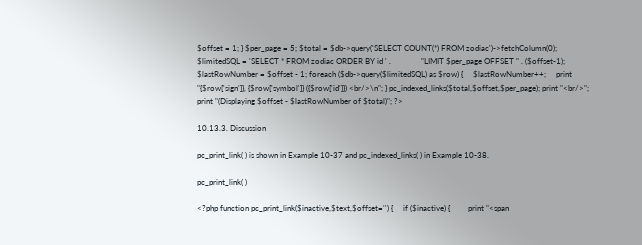$offset = 1; } $per_page = 5; $total = $db->query('SELECT COUNT(*) FROM zodiac')->fetchColumn(0); $limitedSQL = 'SELECT * FROM zodiac ORDER BY id ' .               "LIMIT $per_page OFFSET " . ($offset-1); $lastRowNumber = $offset - 1; foreach ($db->query($limitedSQL) as $row) {     $lastRowNumber++;     print "{$row['sign']}, {$row['symbol']} ({$row['id']}) <br/>\n"; } pc_indexed_links($total,$offset,$per_page); print "<br/>"; print "(Displaying $offset - $lastRowNumber of $total)"; ?>

10.13.3. Discussion

pc_print_link( ) is shown in Example 10-37 and pc_indexed_links( ) in Example 10-38.

pc_print_link( )

<?php function pc_print_link($inactive,$text,$offset='') {     if ($inactive) {         print "<span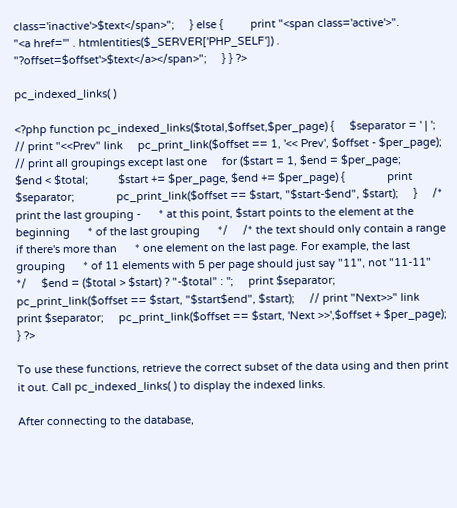class='inactive'>$text</span>";     } else {         print "<span class='active'>".               "<a href='" . htmlentities($_SERVER['PHP_SELF']) .               "?offset=$offset'>$text</a></span>";     } } ?>

pc_indexed_links( )

<?php function pc_indexed_links($total,$offset,$per_page) {     $separator = ' | ';     // print "<<Prev" link     pc_print_link($offset == 1, '<< Prev', $offset - $per_page);     // print all groupings except last one     for ($start = 1, $end = $per_page;          $end < $total;          $start += $per_page, $end += $per_page) {              print $separator;              pc_print_link($offset == $start, "$start-$end", $start);     }     /* print the last grouping -      * at this point, $start points to the element at the beginning      * of the last grouping      */     /* the text should only contain a range if there's more than      * one element on the last page. For example, the last grouping      * of 11 elements with 5 per page should just say "11", not "11-11"      */     $end = ($total > $start) ? "-$total" : '';     print $separator;     pc_print_link($offset == $start, "$start$end", $start);     // print "Next>>" link     print $separator;     pc_print_link($offset == $start, 'Next >>',$offset + $per_page); } ?>

To use these functions, retrieve the correct subset of the data using and then print it out. Call pc_indexed_links( ) to display the indexed links.

After connecting to the database,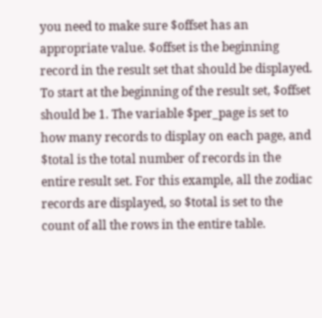you need to make sure $offset has an appropriate value. $offset is the beginning record in the result set that should be displayed. To start at the beginning of the result set, $offset should be 1. The variable $per_page is set to how many records to display on each page, and $total is the total number of records in the entire result set. For this example, all the zodiac records are displayed, so $total is set to the count of all the rows in the entire table.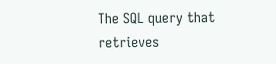The SQL query that retrieves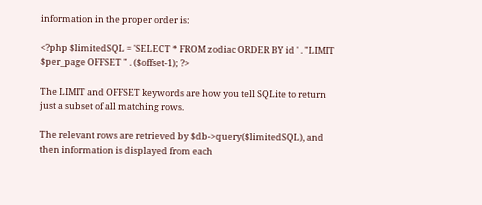information in the proper order is:

<?php $limitedSQL = 'SELECT * FROM zodiac ORDER BY id ' . "LIMIT $per_page OFFSET " . ($offset-1); ?>

The LIMIT and OFFSET keywords are how you tell SQLite to return just a subset of all matching rows.

The relevant rows are retrieved by $db->query($limitedSQL), and then information is displayed from each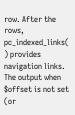row. After the rows, pc_indexed_links( ) provides navigation links. The output when $offset is not set (or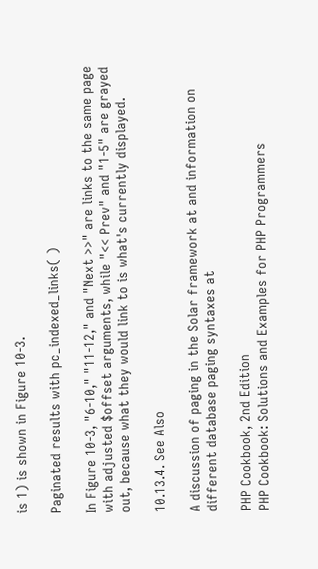is 1) is shown in Figure 10-3.

Paginated results with pc_indexed_links( )

In Figure 10-3, "6-10," "11-12," and "Next >>" are links to the same page with adjusted $offset arguments, while "<< Prev" and "1-5" are grayed out, because what they would link to is what's currently displayed.

10.13.4. See Also

A discussion of paging in the Solar framework at and information on different database paging syntaxes at

PHP Cookbook, 2nd Edition
PHP Cookbook: Solutions and Examples for PHP Programmers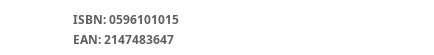ISBN: 0596101015
EAN: 2147483647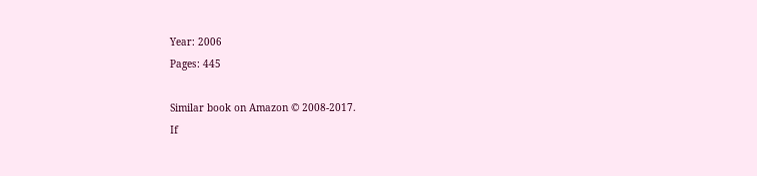Year: 2006
Pages: 445

Similar book on Amazon © 2008-2017.
If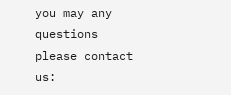you may any questions please contact us: